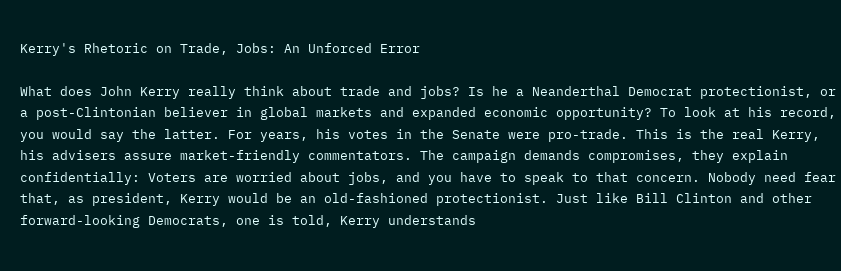Kerry's Rhetoric on Trade, Jobs: An Unforced Error

What does John Kerry really think about trade and jobs? Is he a Neanderthal Democrat protectionist, or a post-Clintonian believer in global markets and expanded economic opportunity? To look at his record, you would say the latter. For years, his votes in the Senate were pro-trade. This is the real Kerry, his advisers assure market-friendly commentators. The campaign demands compromises, they explain confidentially: Voters are worried about jobs, and you have to speak to that concern. Nobody need fear that, as president, Kerry would be an old-fashioned protectionist. Just like Bill Clinton and other forward-looking Democrats, one is told, Kerry understands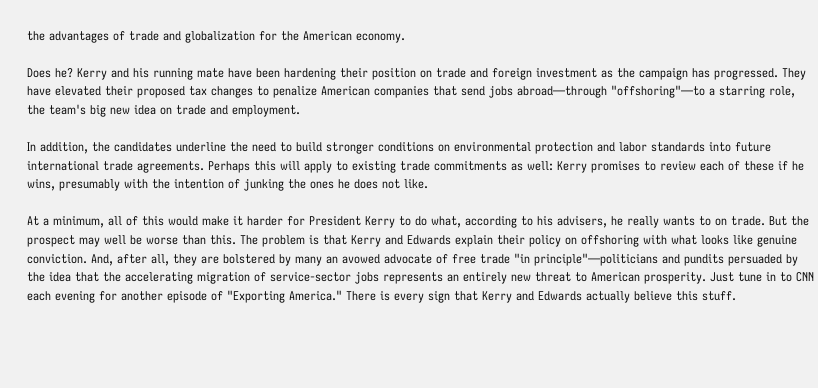the advantages of trade and globalization for the American economy.

Does he? Kerry and his running mate have been hardening their position on trade and foreign investment as the campaign has progressed. They have elevated their proposed tax changes to penalize American companies that send jobs abroad—through "offshoring"—to a starring role, the team's big new idea on trade and employment.

In addition, the candidates underline the need to build stronger conditions on environmental protection and labor standards into future international trade agreements. Perhaps this will apply to existing trade commitments as well: Kerry promises to review each of these if he wins, presumably with the intention of junking the ones he does not like.

At a minimum, all of this would make it harder for President Kerry to do what, according to his advisers, he really wants to on trade. But the prospect may well be worse than this. The problem is that Kerry and Edwards explain their policy on offshoring with what looks like genuine conviction. And, after all, they are bolstered by many an avowed advocate of free trade "in principle"—politicians and pundits persuaded by the idea that the accelerating migration of service-sector jobs represents an entirely new threat to American prosperity. Just tune in to CNN each evening for another episode of "Exporting America." There is every sign that Kerry and Edwards actually believe this stuff.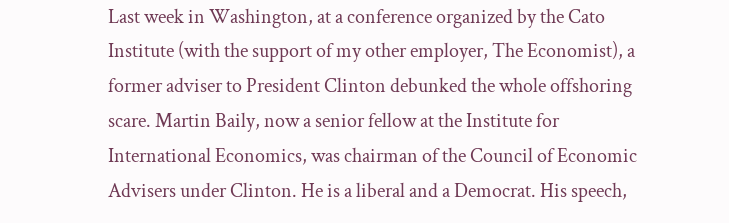Last week in Washington, at a conference organized by the Cato Institute (with the support of my other employer, The Economist), a former adviser to President Clinton debunked the whole offshoring scare. Martin Baily, now a senior fellow at the Institute for International Economics, was chairman of the Council of Economic Advisers under Clinton. He is a liberal and a Democrat. His speech,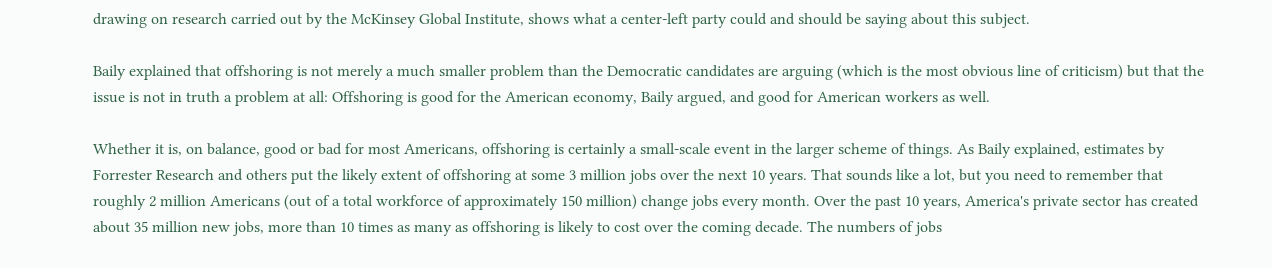drawing on research carried out by the McKinsey Global Institute, shows what a center-left party could and should be saying about this subject.

Baily explained that offshoring is not merely a much smaller problem than the Democratic candidates are arguing (which is the most obvious line of criticism) but that the issue is not in truth a problem at all: Offshoring is good for the American economy, Baily argued, and good for American workers as well.

Whether it is, on balance, good or bad for most Americans, offshoring is certainly a small-scale event in the larger scheme of things. As Baily explained, estimates by Forrester Research and others put the likely extent of offshoring at some 3 million jobs over the next 10 years. That sounds like a lot, but you need to remember that roughly 2 million Americans (out of a total workforce of approximately 150 million) change jobs every month. Over the past 10 years, America's private sector has created about 35 million new jobs, more than 10 times as many as offshoring is likely to cost over the coming decade. The numbers of jobs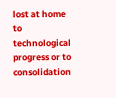lost at home to technological progress or to consolidation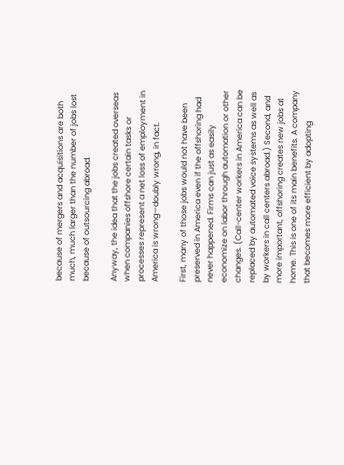because of mergers and acquisitions are both much, much larger than the number of jobs lost because of outsourcing abroad.

Anyway, the idea that the jobs created overseas when companies offshore certain tasks or processes represent a net loss of employment in America is wrong—doubly wrong, in fact.

First, many of those jobs would not have been preserved in America even if the offshoring had never happened. Firms can just as easily economize on labor through automation or other changes. (Call-center workers in America can be replaced by automated voice systems as well as by workers in call centers abroad.) Second, and more important, offshoring creates new jobs at home. This is one of its main benefits. A company that becomes more efficient by adopting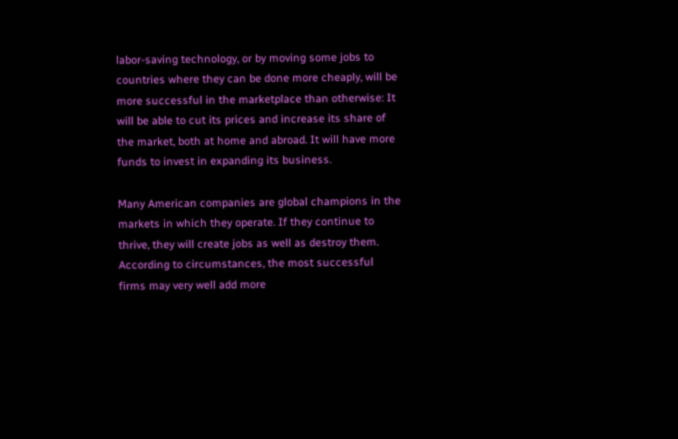labor-saving technology, or by moving some jobs to countries where they can be done more cheaply, will be more successful in the marketplace than otherwise: It will be able to cut its prices and increase its share of the market, both at home and abroad. It will have more funds to invest in expanding its business.

Many American companies are global champions in the markets in which they operate. If they continue to thrive, they will create jobs as well as destroy them. According to circumstances, the most successful firms may very well add more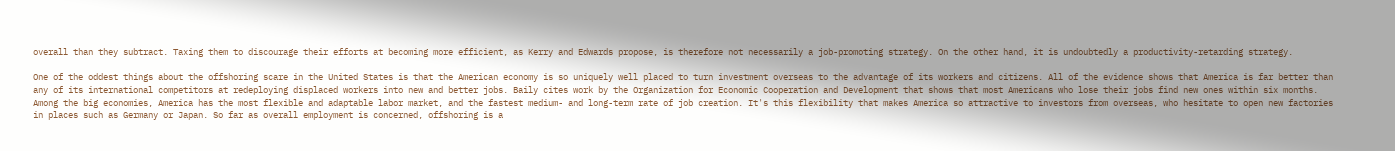overall than they subtract. Taxing them to discourage their efforts at becoming more efficient, as Kerry and Edwards propose, is therefore not necessarily a job-promoting strategy. On the other hand, it is undoubtedly a productivity-retarding strategy.

One of the oddest things about the offshoring scare in the United States is that the American economy is so uniquely well placed to turn investment overseas to the advantage of its workers and citizens. All of the evidence shows that America is far better than any of its international competitors at redeploying displaced workers into new and better jobs. Baily cites work by the Organization for Economic Cooperation and Development that shows that most Americans who lose their jobs find new ones within six months. Among the big economies, America has the most flexible and adaptable labor market, and the fastest medium- and long-term rate of job creation. It's this flexibility that makes America so attractive to investors from overseas, who hesitate to open new factories in places such as Germany or Japan. So far as overall employment is concerned, offshoring is a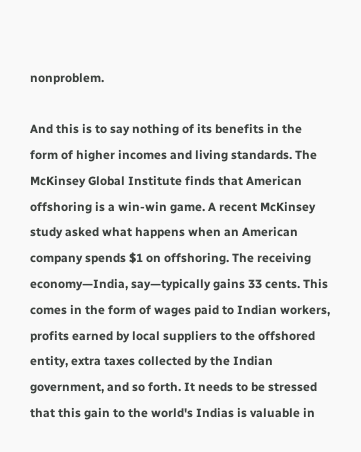nonproblem.

And this is to say nothing of its benefits in the form of higher incomes and living standards. The McKinsey Global Institute finds that American offshoring is a win-win game. A recent McKinsey study asked what happens when an American company spends $1 on offshoring. The receiving economy—India, say—typically gains 33 cents. This comes in the form of wages paid to Indian workers, profits earned by local suppliers to the offshored entity, extra taxes collected by the Indian government, and so forth. It needs to be stressed that this gain to the world's Indias is valuable in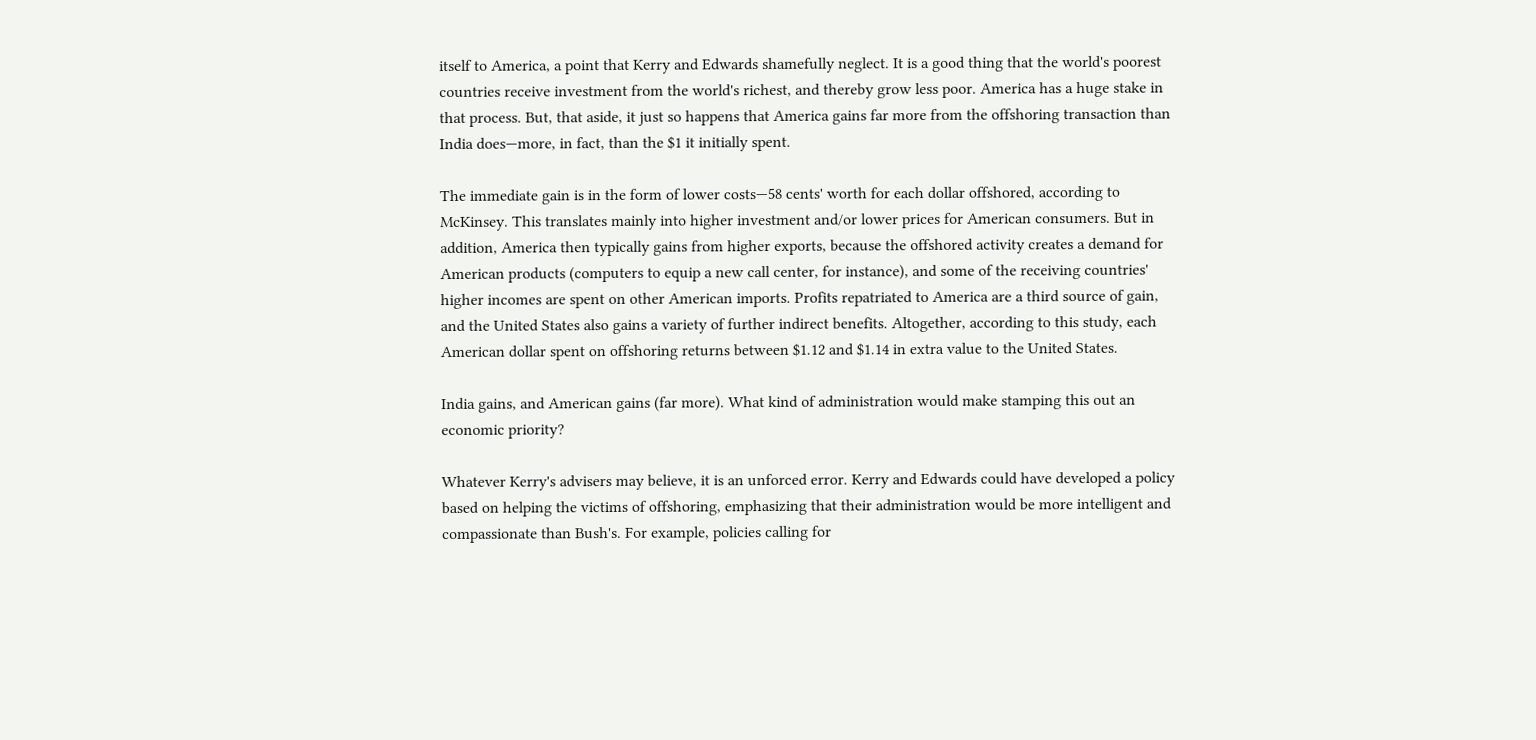itself to America, a point that Kerry and Edwards shamefully neglect. It is a good thing that the world's poorest countries receive investment from the world's richest, and thereby grow less poor. America has a huge stake in that process. But, that aside, it just so happens that America gains far more from the offshoring transaction than India does—more, in fact, than the $1 it initially spent.

The immediate gain is in the form of lower costs—58 cents' worth for each dollar offshored, according to McKinsey. This translates mainly into higher investment and/or lower prices for American consumers. But in addition, America then typically gains from higher exports, because the offshored activity creates a demand for American products (computers to equip a new call center, for instance), and some of the receiving countries' higher incomes are spent on other American imports. Profits repatriated to America are a third source of gain, and the United States also gains a variety of further indirect benefits. Altogether, according to this study, each American dollar spent on offshoring returns between $1.12 and $1.14 in extra value to the United States.

India gains, and American gains (far more). What kind of administration would make stamping this out an economic priority?

Whatever Kerry's advisers may believe, it is an unforced error. Kerry and Edwards could have developed a policy based on helping the victims of offshoring, emphasizing that their administration would be more intelligent and compassionate than Bush's. For example, policies calling for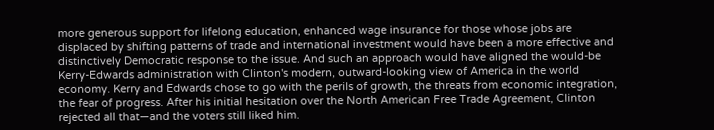more generous support for lifelong education, enhanced wage insurance for those whose jobs are displaced by shifting patterns of trade and international investment would have been a more effective and distinctively Democratic response to the issue. And such an approach would have aligned the would-be Kerry-Edwards administration with Clinton's modern, outward-looking view of America in the world economy. Kerry and Edwards chose to go with the perils of growth, the threats from economic integration, the fear of progress. After his initial hesitation over the North American Free Trade Agreement, Clinton rejected all that—and the voters still liked him.